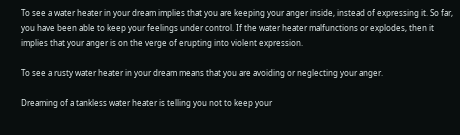To see a water heater in your dream implies that you are keeping your anger inside, instead of expressing it. So far, you have been able to keep your feelings under control. If the water heater malfunctions or explodes, then it implies that your anger is on the verge of erupting into violent expression.

To see a rusty water heater in your dream means that you are avoiding or neglecting your anger.

Dreaming of a tankless water heater is telling you not to keep your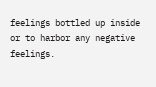feelings bottled up inside or to harbor any negative feelings.